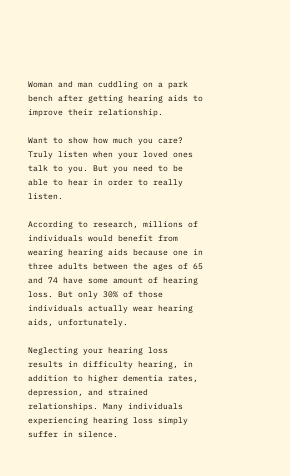Woman and man cuddling on a park bench after getting hearing aids to improve their relationship.

Want to show how much you care? Truly listen when your loved ones talk to you. But you need to be able to hear in order to really listen.

According to research, millions of individuals would benefit from wearing hearing aids because one in three adults between the ages of 65 and 74 have some amount of hearing loss. But only 30% of those individuals actually wear hearing aids, unfortunately.

Neglecting your hearing loss results in difficulty hearing, in addition to higher dementia rates, depression, and strained relationships. Many individuals experiencing hearing loss simply suffer in silence.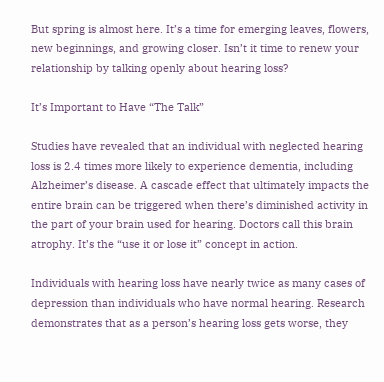But spring is almost here. It’s a time for emerging leaves, flowers, new beginnings, and growing closer. Isn’t it time to renew your relationship by talking openly about hearing loss?

It’s Important to Have “The Talk”

Studies have revealed that an individual with neglected hearing loss is 2.4 times more likely to experience dementia, including Alzheimer’s disease. A cascade effect that ultimately impacts the entire brain can be triggered when there’s diminished activity in the part of your brain used for hearing. Doctors call this brain atrophy. It’s the “use it or lose it” concept in action.

Individuals with hearing loss have nearly twice as many cases of depression than individuals who have normal hearing. Research demonstrates that as a person’s hearing loss gets worse, they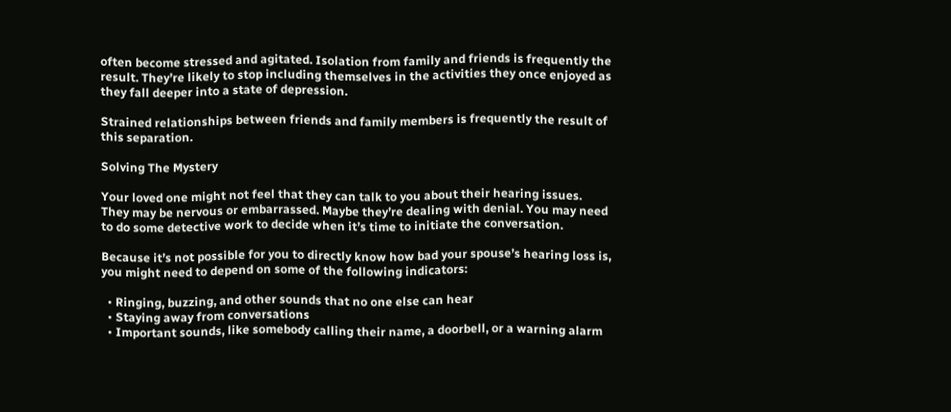often become stressed and agitated. Isolation from family and friends is frequently the result. They’re likely to stop including themselves in the activities they once enjoyed as they fall deeper into a state of depression.

Strained relationships between friends and family members is frequently the result of this separation.

Solving The Mystery

Your loved one might not feel that they can talk to you about their hearing issues. They may be nervous or embarrassed. Maybe they’re dealing with denial. You may need to do some detective work to decide when it’s time to initiate the conversation.

Because it’s not possible for you to directly know how bad your spouse’s hearing loss is, you might need to depend on some of the following indicators:

  • Ringing, buzzing, and other sounds that no one else can hear
  • Staying away from conversations
  • Important sounds, like somebody calling their name, a doorbell, or a warning alarm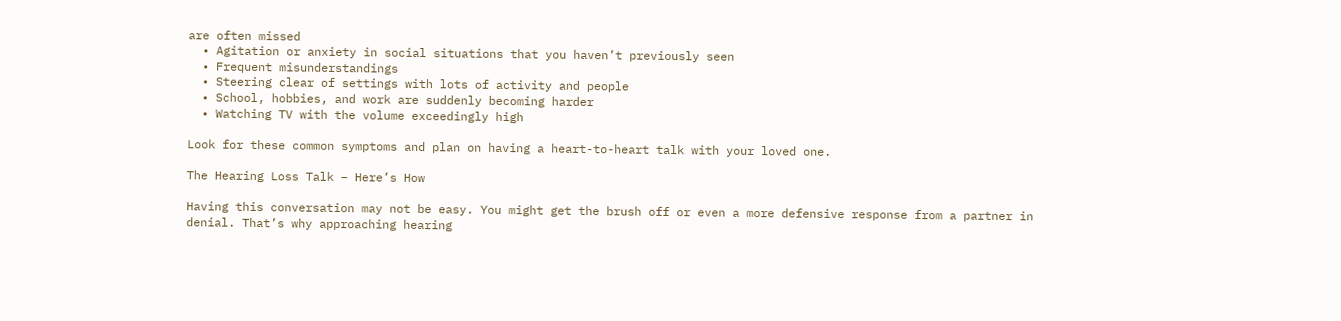are often missed
  • Agitation or anxiety in social situations that you haven’t previously seen
  • Frequent misunderstandings
  • Steering clear of settings with lots of activity and people
  • School, hobbies, and work are suddenly becoming harder
  • Watching TV with the volume exceedingly high

Look for these common symptoms and plan on having a heart-to-heart talk with your loved one.

The Hearing Loss Talk – Here’s How

Having this conversation may not be easy. You might get the brush off or even a more defensive response from a partner in denial. That’s why approaching hearing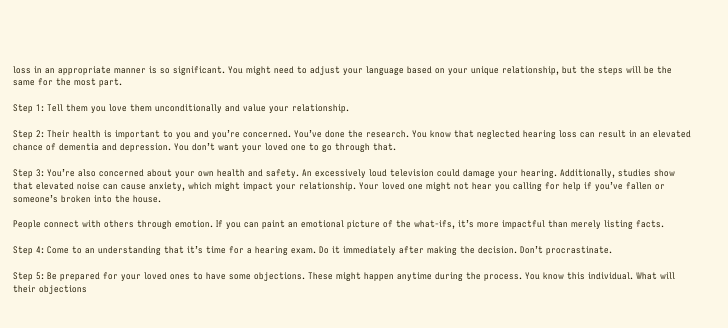loss in an appropriate manner is so significant. You might need to adjust your language based on your unique relationship, but the steps will be the same for the most part.

Step 1: Tell them you love them unconditionally and value your relationship.

Step 2: Their health is important to you and you’re concerned. You’ve done the research. You know that neglected hearing loss can result in an elevated chance of dementia and depression. You don’t want your loved one to go through that.

Step 3: You’re also concerned about your own health and safety. An excessively loud television could damage your hearing. Additionally, studies show that elevated noise can cause anxiety, which might impact your relationship. Your loved one might not hear you calling for help if you’ve fallen or someone’s broken into the house.

People connect with others through emotion. If you can paint an emotional picture of the what-ifs, it’s more impactful than merely listing facts.

Step 4: Come to an understanding that it’s time for a hearing exam. Do it immediately after making the decision. Don’t procrastinate.

Step 5: Be prepared for your loved ones to have some objections. These might happen anytime during the process. You know this individual. What will their objections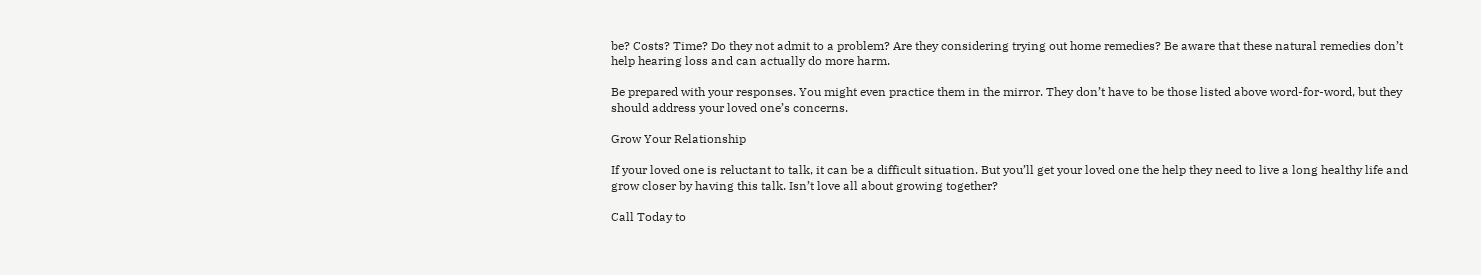be? Costs? Time? Do they not admit to a problem? Are they considering trying out home remedies? Be aware that these natural remedies don’t help hearing loss and can actually do more harm.

Be prepared with your responses. You might even practice them in the mirror. They don’t have to be those listed above word-for-word, but they should address your loved one’s concerns.

Grow Your Relationship

If your loved one is reluctant to talk, it can be a difficult situation. But you’ll get your loved one the help they need to live a long healthy life and grow closer by having this talk. Isn’t love all about growing together?

Call Today to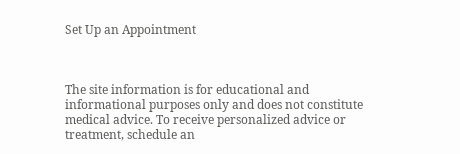Set Up an Appointment



The site information is for educational and informational purposes only and does not constitute medical advice. To receive personalized advice or treatment, schedule an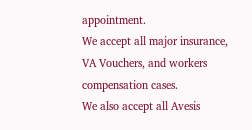appointment.
We accept all major insurance, VA Vouchers, and workers compensation cases.
We also accept all Avesis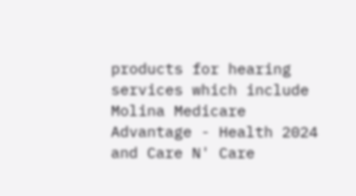products for hearing services which include Molina Medicare Advantage - Health 2024 and Care N' Care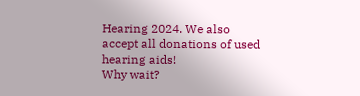Hearing 2024. We also accept all donations of used hearing aids!
Why wait?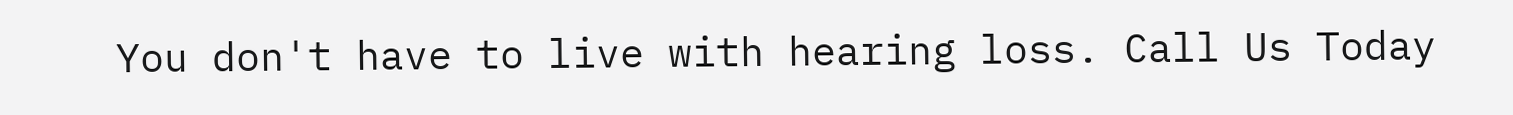You don't have to live with hearing loss. Call Us Today